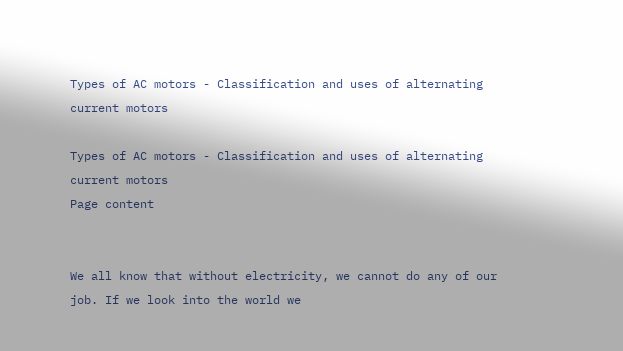Types of AC motors - Classification and uses of alternating current motors

Types of AC motors - Classification and uses of alternating current motors
Page content


We all know that without electricity, we cannot do any of our job. If we look into the world we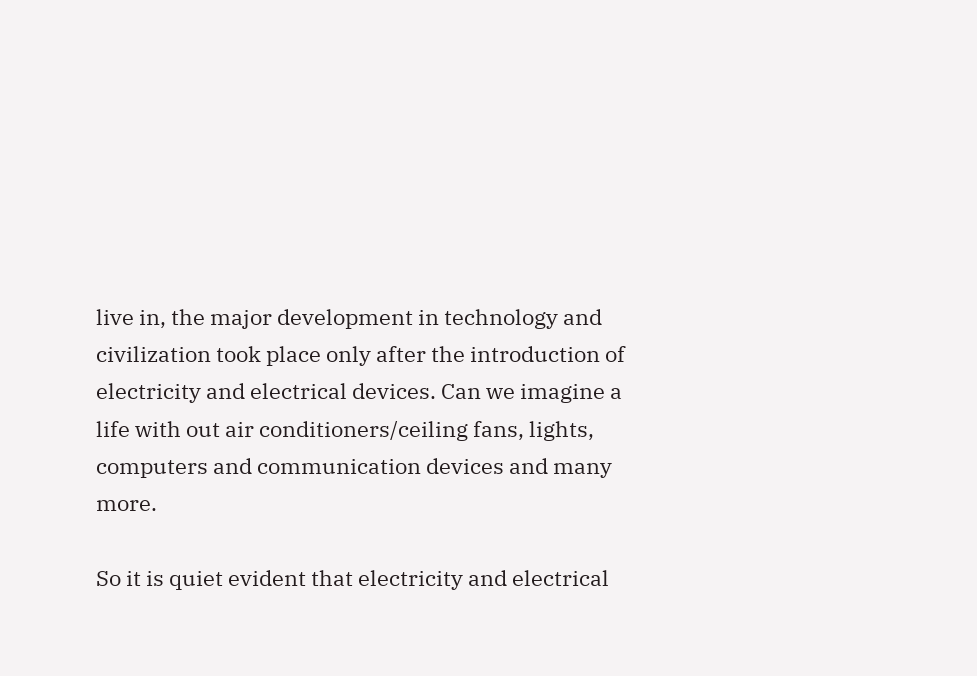live in, the major development in technology and civilization took place only after the introduction of electricity and electrical devices. Can we imagine a life with out air conditioners/ceiling fans, lights, computers and communication devices and many more.

So it is quiet evident that electricity and electrical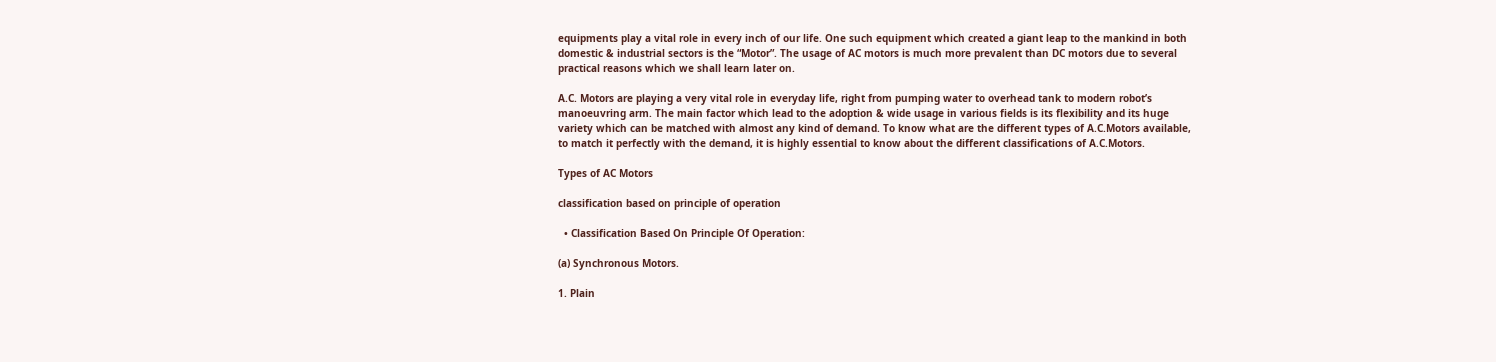equipments play a vital role in every inch of our life. One such equipment which created a giant leap to the mankind in both domestic & industrial sectors is the “Motor”. The usage of AC motors is much more prevalent than DC motors due to several practical reasons which we shall learn later on.

A.C. Motors are playing a very vital role in everyday life, right from pumping water to overhead tank to modern robot’s manoeuvring arm. The main factor which lead to the adoption & wide usage in various fields is its flexibility and its huge variety which can be matched with almost any kind of demand. To know what are the different types of A.C.Motors available, to match it perfectly with the demand, it is highly essential to know about the different classifications of A.C.Motors.

Types of AC Motors

classification based on principle of operation

  • Classification Based On Principle Of Operation:

(a) Synchronous Motors.

1. Plain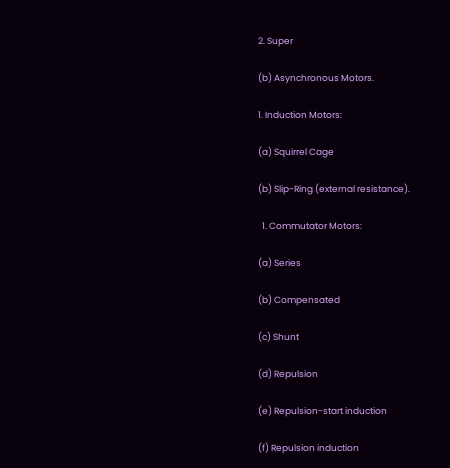2. Super

(b) Asynchronous Motors.

1. Induction Motors:

(a) Squirrel Cage

(b) Slip-Ring (external resistance).

  1. Commutator Motors:

(a) Series

(b) Compensated

(c) Shunt

(d) Repulsion

(e) Repulsion-start induction

(f) Repulsion induction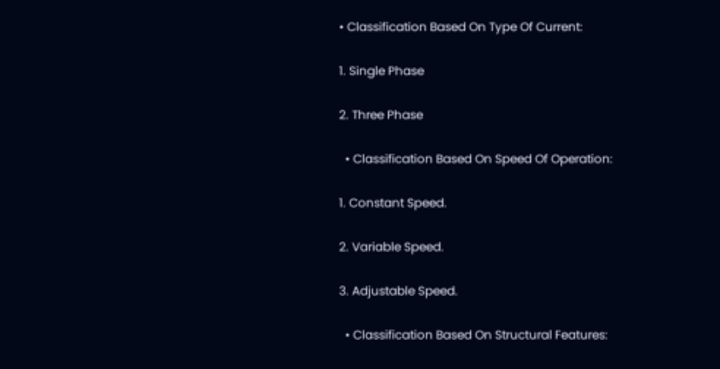• Classification Based On Type Of Current:

1. Single Phase

2. Three Phase

  • Classification Based On Speed Of Operation:

1. Constant Speed.

2. Variable Speed.

3. Adjustable Speed.

  • Classification Based On Structural Features: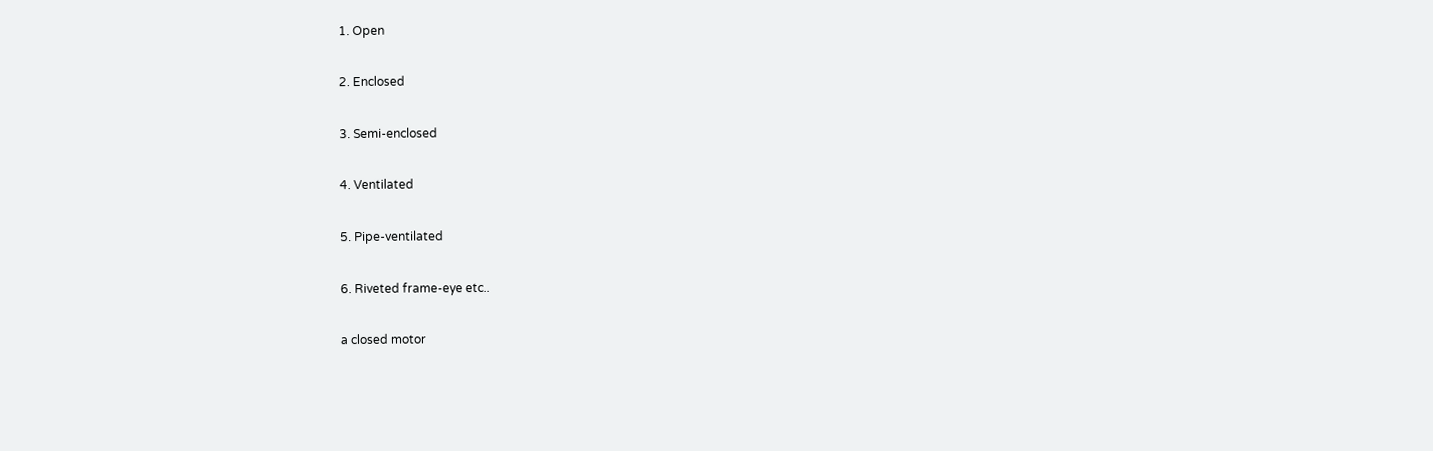1. Open

2. Enclosed

3. Semi-enclosed

4. Ventilated

5. Pipe-ventilated

6. Riveted frame-eye etc..

a closed motor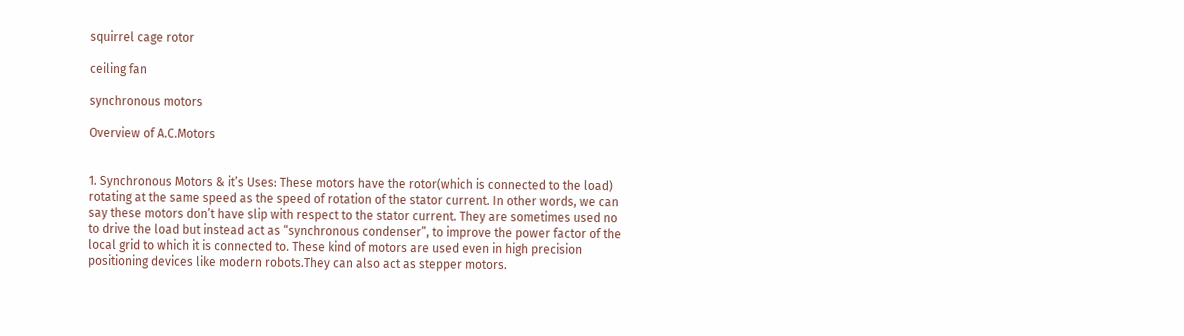squirrel cage rotor

ceiling fan

synchronous motors

Overview of A.C.Motors


1. Synchronous Motors & it’s Uses: These motors have the rotor(which is connected to the load) rotating at the same speed as the speed of rotation of the stator current. In other words, we can say these motors don’t have slip with respect to the stator current. They are sometimes used no to drive the load but instead act as “synchronous condenser”, to improve the power factor of the local grid to which it is connected to. These kind of motors are used even in high precision positioning devices like modern robots.They can also act as stepper motors.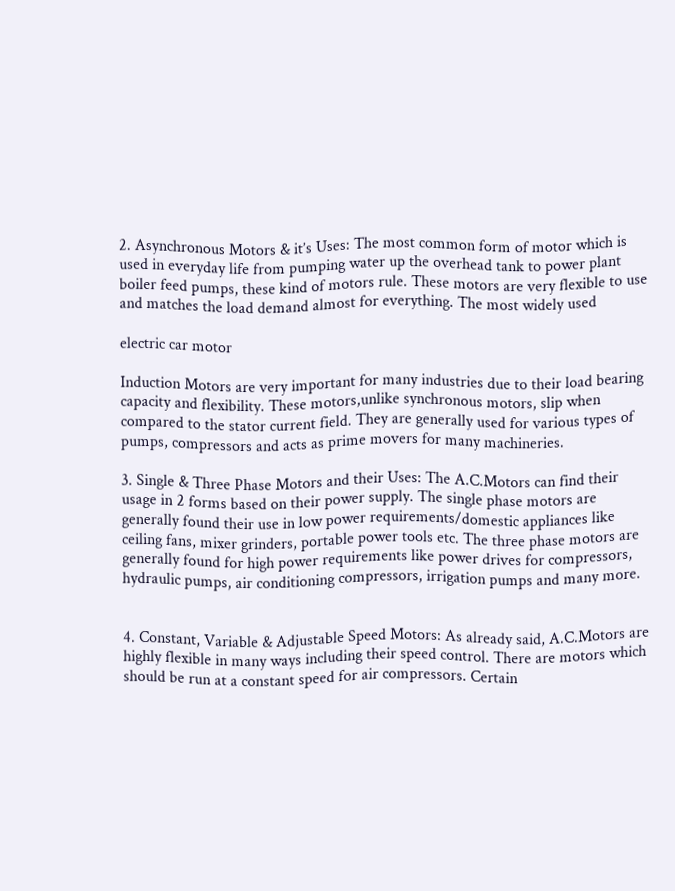2. Asynchronous Motors & it’s Uses: The most common form of motor which is used in everyday life from pumping water up the overhead tank to power plant boiler feed pumps, these kind of motors rule. These motors are very flexible to use and matches the load demand almost for everything. The most widely used

electric car motor

Induction Motors are very important for many industries due to their load bearing capacity and flexibility. These motors,unlike synchronous motors, slip when compared to the stator current field. They are generally used for various types of pumps, compressors and acts as prime movers for many machineries.

3. Single & Three Phase Motors and their Uses: The A.C.Motors can find their usage in 2 forms based on their power supply. The single phase motors are generally found their use in low power requirements/domestic appliances like ceiling fans, mixer grinders, portable power tools etc. The three phase motors are generally found for high power requirements like power drives for compressors, hydraulic pumps, air conditioning compressors, irrigation pumps and many more.


4. Constant, Variable & Adjustable Speed Motors: As already said, A.C.Motors are highly flexible in many ways including their speed control. There are motors which should be run at a constant speed for air compressors. Certain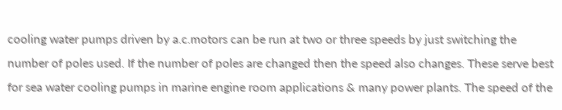cooling water pumps driven by a.c.motors can be run at two or three speeds by just switching the number of poles used. If the number of poles are changed then the speed also changes. These serve best for sea water cooling pumps in marine engine room applications & many power plants. The speed of the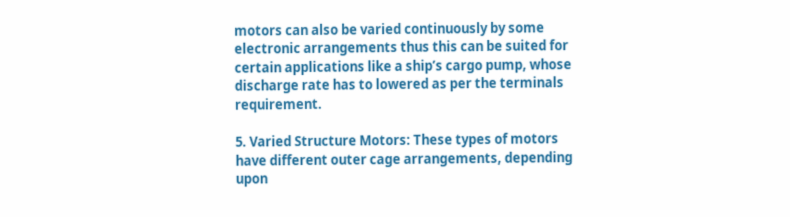motors can also be varied continuously by some electronic arrangements thus this can be suited for certain applications like a ship’s cargo pump, whose discharge rate has to lowered as per the terminals requirement.

5. Varied Structure Motors: These types of motors have different outer cage arrangements, depending upon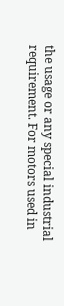the usage or any special industrial requirement. For motors used in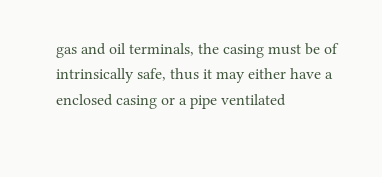gas and oil terminals, the casing must be of intrinsically safe, thus it may either have a enclosed casing or a pipe ventilated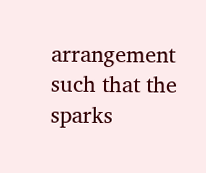arrangement such that the sparks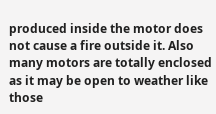produced inside the motor does not cause a fire outside it. Also many motors are totally enclosed as it may be open to weather like those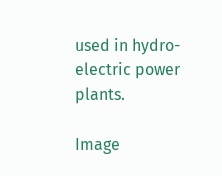used in hydro-electric power plants.

Image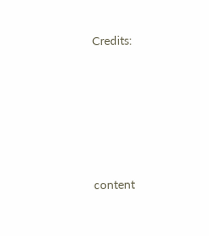Credits:





content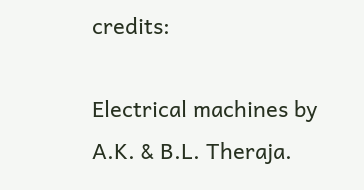credits:

Electrical machines by A.K. & B.L. Theraja.